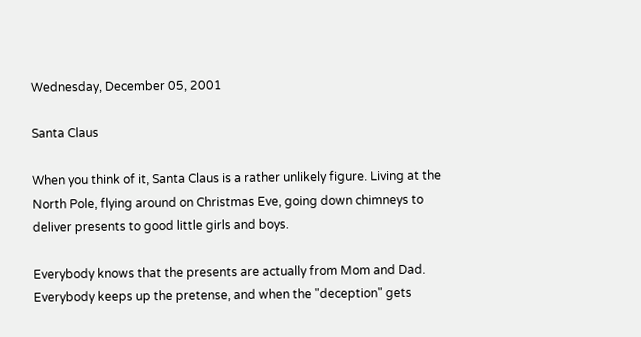Wednesday, December 05, 2001

Santa Claus

When you think of it, Santa Claus is a rather unlikely figure. Living at the North Pole, flying around on Christmas Eve, going down chimneys to deliver presents to good little girls and boys.

Everybody knows that the presents are actually from Mom and Dad. Everybody keeps up the pretense, and when the "deception" gets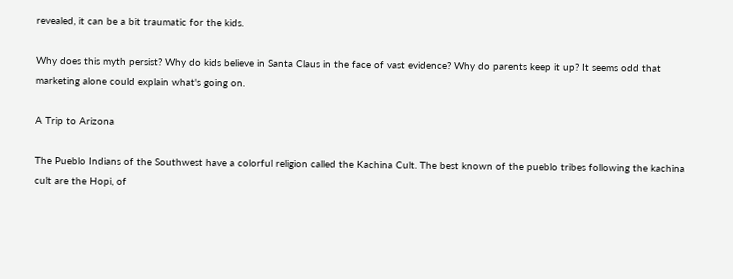revealed, it can be a bit traumatic for the kids.

Why does this myth persist? Why do kids believe in Santa Claus in the face of vast evidence? Why do parents keep it up? It seems odd that marketing alone could explain what's going on.

A Trip to Arizona

The Pueblo Indians of the Southwest have a colorful religion called the Kachina Cult. The best known of the pueblo tribes following the kachina cult are the Hopi, of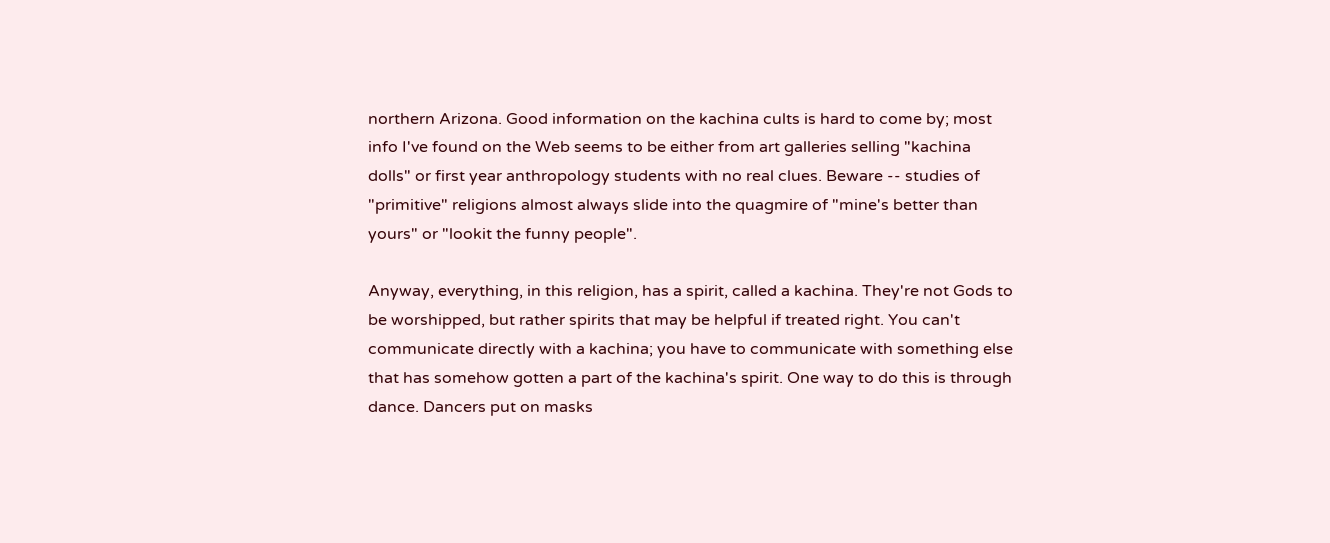northern Arizona. Good information on the kachina cults is hard to come by; most info I've found on the Web seems to be either from art galleries selling "kachina dolls" or first year anthropology students with no real clues. Beware -- studies of "primitive" religions almost always slide into the quagmire of "mine's better than yours" or "lookit the funny people".

Anyway, everything, in this religion, has a spirit, called a kachina. They're not Gods to be worshipped, but rather spirits that may be helpful if treated right. You can't communicate directly with a kachina; you have to communicate with something else that has somehow gotten a part of the kachina's spirit. One way to do this is through dance. Dancers put on masks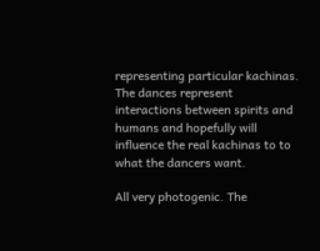representing particular kachinas. The dances represent interactions between spirits and humans and hopefully will influence the real kachinas to to what the dancers want.

All very photogenic. The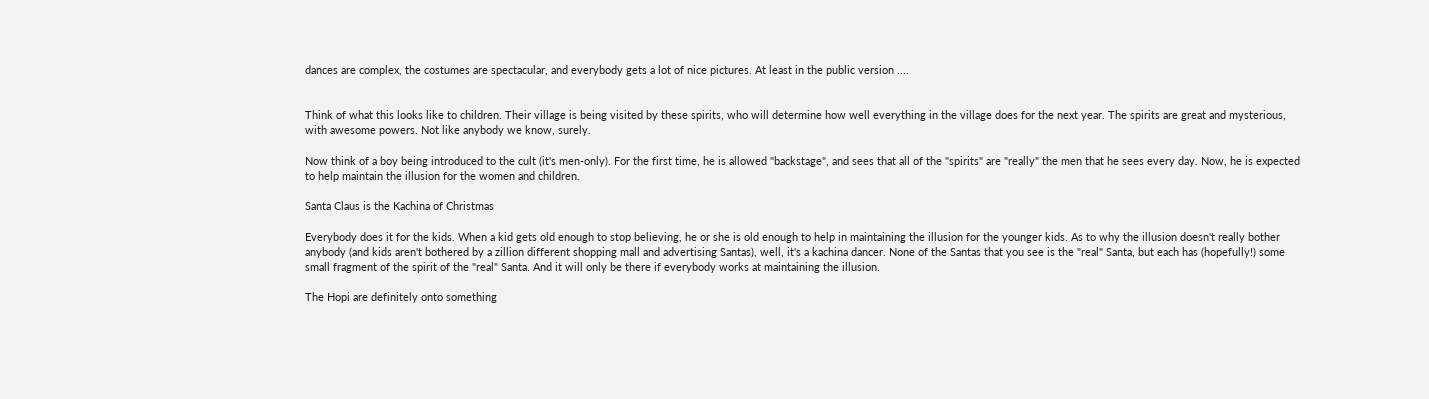dances are complex, the costumes are spectacular, and everybody gets a lot of nice pictures. At least in the public version ....


Think of what this looks like to children. Their village is being visited by these spirits, who will determine how well everything in the village does for the next year. The spirits are great and mysterious, with awesome powers. Not like anybody we know, surely.

Now think of a boy being introduced to the cult (it's men-only). For the first time, he is allowed "backstage", and sees that all of the "spirits" are "really" the men that he sees every day. Now, he is expected to help maintain the illusion for the women and children.

Santa Claus is the Kachina of Christmas

Everybody does it for the kids. When a kid gets old enough to stop believing, he or she is old enough to help in maintaining the illusion for the younger kids. As to why the illusion doesn't really bother anybody (and kids aren't bothered by a zillion different shopping mall and advertising Santas), well, it's a kachina dancer. None of the Santas that you see is the "real" Santa, but each has (hopefully!) some small fragment of the spirit of the "real" Santa. And it will only be there if everybody works at maintaining the illusion.

The Hopi are definitely onto something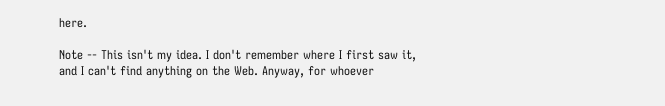here.

Note -- This isn't my idea. I don't remember where I first saw it, and I can't find anything on the Web. Anyway, for whoever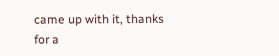came up with it, thanks for a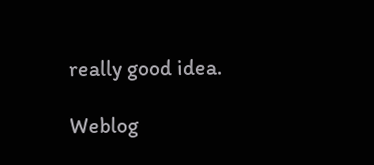really good idea.

Weblog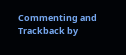Commenting and Trackback by